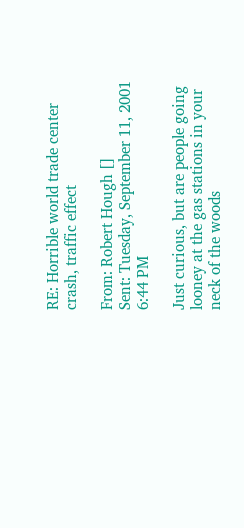RE: Horrible world trade center crash, traffic effect

From: Robert Hough []
Sent: Tuesday, September 11, 2001 6:44 PM

Just curious, but are people going looney at the gas stations in your
neck of the woods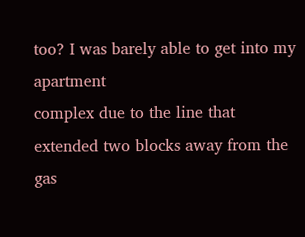too? I was barely able to get into my apartment
complex due to the line that extended two blocks away from the gas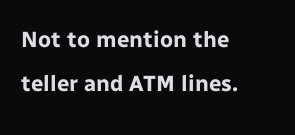Not to mention the teller and ATM lines.